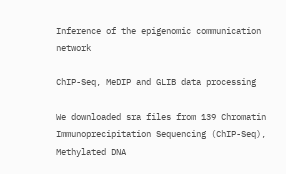Inference of the epigenomic communication network

ChIP-Seq, MeDIP and GLIB data processing

We downloaded sra files from 139 Chromatin Immunoprecipitation Sequencing (ChIP-Seq), Methylated DNA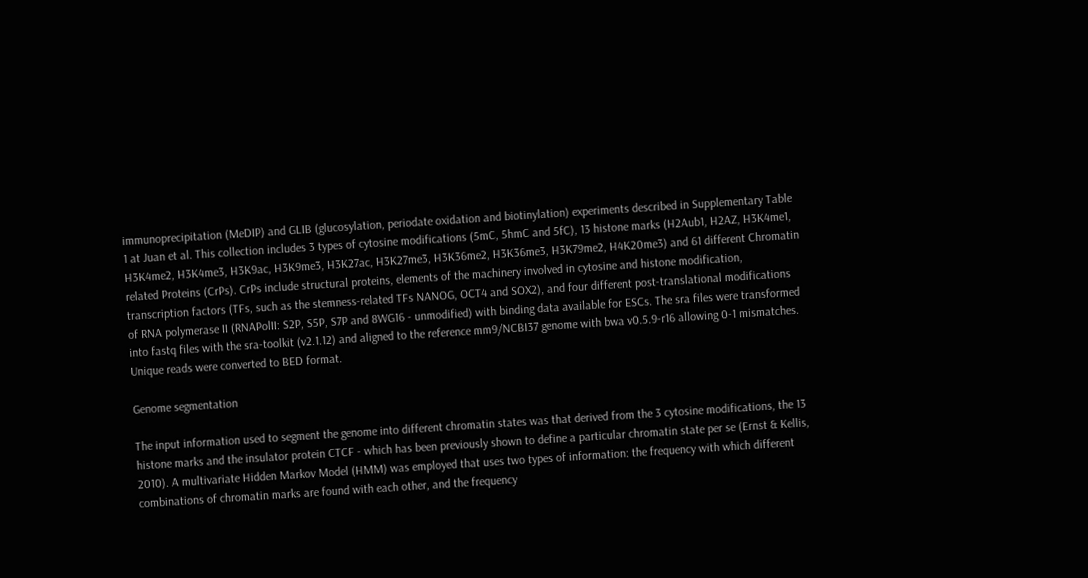immunoprecipitation (MeDIP) and GLIB (glucosylation, periodate oxidation and biotinylation) experiments described in Supplementary Table 1 at Juan et al. This collection includes 3 types of cytosine modifications (5mC, 5hmC and 5fC), 13 histone marks (H2Aub1, H2AZ, H3K4me1, H3K4me2, H3K4me3, H3K9ac, H3K9me3, H3K27ac, H3K27me3, H3K36me2, H3K36me3, H3K79me2, H4K20me3) and 61 different Chromatin related Proteins (CrPs). CrPs include structural proteins, elements of the machinery involved in cytosine and histone modification, transcription factors (TFs, such as the stemness-related TFs NANOG, OCT4 and SOX2), and four different post-translational modifications of RNA polymerase II (RNAPolII: S2P, S5P, S7P and 8WG16 - unmodified) with binding data available for ESCs. The sra files were transformed into fastq files with the sra-toolkit (v2.1.12) and aligned to the reference mm9/NCBI37 genome with bwa v0.5.9-r16 allowing 0-1 mismatches. Unique reads were converted to BED format.

Genome segmentation

The input information used to segment the genome into different chromatin states was that derived from the 3 cytosine modifications, the 13 histone marks and the insulator protein CTCF - which has been previously shown to define a particular chromatin state per se (Ernst & Kellis, 2010). A multivariate Hidden Markov Model (HMM) was employed that uses two types of information: the frequency with which different combinations of chromatin marks are found with each other, and the frequency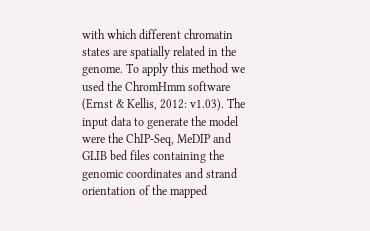with which different chromatin states are spatially related in the genome. To apply this method we used the ChromHmm software (Ernst & Kellis, 2012: v1.03). The input data to generate the model were the ChIP-Seq, MeDIP and GLIB bed files containing the genomic coordinates and strand orientation of the mapped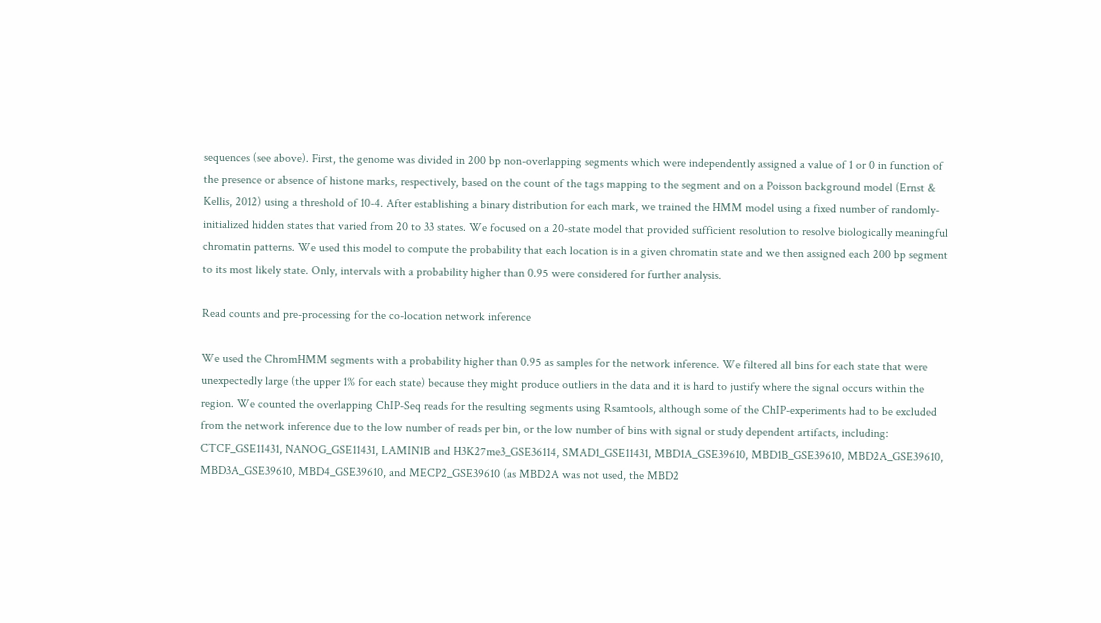sequences (see above). First, the genome was divided in 200 bp non-overlapping segments which were independently assigned a value of 1 or 0 in function of the presence or absence of histone marks, respectively, based on the count of the tags mapping to the segment and on a Poisson background model (Ernst & Kellis, 2012) using a threshold of 10-4. After establishing a binary distribution for each mark, we trained the HMM model using a fixed number of randomly-initialized hidden states that varied from 20 to 33 states. We focused on a 20-state model that provided sufficient resolution to resolve biologically meaningful chromatin patterns. We used this model to compute the probability that each location is in a given chromatin state and we then assigned each 200 bp segment to its most likely state. Only, intervals with a probability higher than 0.95 were considered for further analysis.

Read counts and pre-processing for the co-location network inference

We used the ChromHMM segments with a probability higher than 0.95 as samples for the network inference. We filtered all bins for each state that were unexpectedly large (the upper 1% for each state) because they might produce outliers in the data and it is hard to justify where the signal occurs within the region. We counted the overlapping ChIP-Seq reads for the resulting segments using Rsamtools, although some of the ChIP-experiments had to be excluded from the network inference due to the low number of reads per bin, or the low number of bins with signal or study dependent artifacts, including: CTCF_GSE11431, NANOG_GSE11431, LAMIN1B and H3K27me3_GSE36114, SMAD1_GSE11431, MBD1A_GSE39610, MBD1B_GSE39610, MBD2A_GSE39610, MBD3A_GSE39610, MBD4_GSE39610, and MECP2_GSE39610 (as MBD2A was not used, the MBD2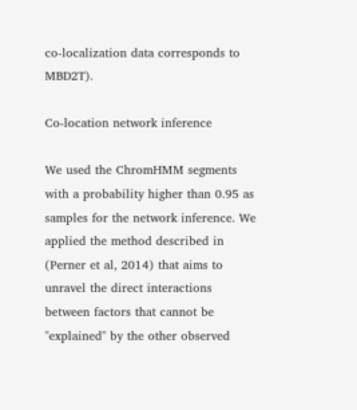co-localization data corresponds to MBD2T).

Co-location network inference

We used the ChromHMM segments with a probability higher than 0.95 as samples for the network inference. We applied the method described in (Perner et al, 2014) that aims to unravel the direct interactions between factors that cannot be "explained" by the other observed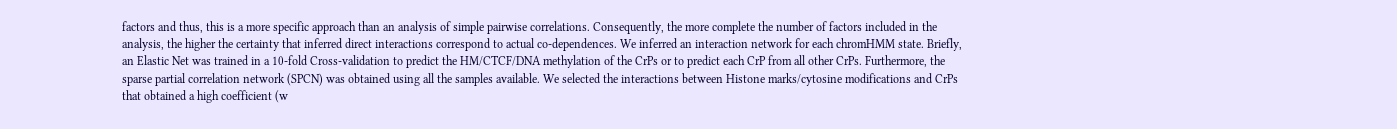factors and thus, this is a more specific approach than an analysis of simple pairwise correlations. Consequently, the more complete the number of factors included in the analysis, the higher the certainty that inferred direct interactions correspond to actual co-dependences. We inferred an interaction network for each chromHMM state. Briefly, an Elastic Net was trained in a 10-fold Cross-validation to predict the HM/CTCF/DNA methylation of the CrPs or to predict each CrP from all other CrPs. Furthermore, the sparse partial correlation network (SPCN) was obtained using all the samples available. We selected the interactions between Histone marks/cytosine modifications and CrPs that obtained a high coefficient (w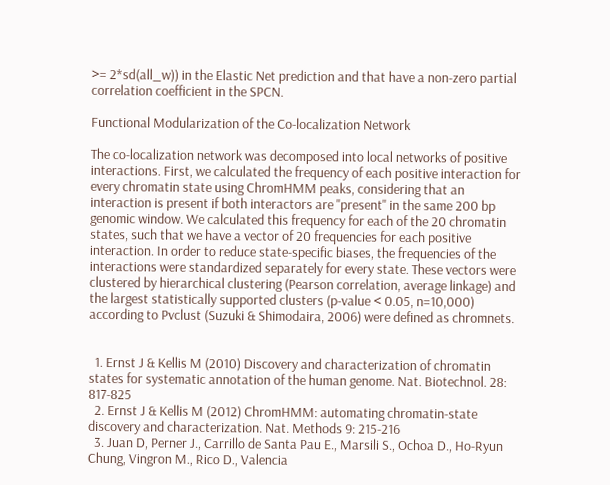>= 2*sd(all_w)) in the Elastic Net prediction and that have a non-zero partial correlation coefficient in the SPCN.

Functional Modularization of the Co-localization Network

The co-localization network was decomposed into local networks of positive interactions. First, we calculated the frequency of each positive interaction for every chromatin state using ChromHMM peaks, considering that an interaction is present if both interactors are "present" in the same 200 bp genomic window. We calculated this frequency for each of the 20 chromatin states, such that we have a vector of 20 frequencies for each positive interaction. In order to reduce state-specific biases, the frequencies of the interactions were standardized separately for every state. These vectors were clustered by hierarchical clustering (Pearson correlation, average linkage) and the largest statistically supported clusters (p-value < 0.05, n=10,000) according to Pvclust (Suzuki & Shimodaira, 2006) were defined as chromnets.


  1. Ernst J & Kellis M (2010) Discovery and characterization of chromatin states for systematic annotation of the human genome. Nat. Biotechnol. 28: 817-825
  2. Ernst J & Kellis M (2012) ChromHMM: automating chromatin-state discovery and characterization. Nat. Methods 9: 215-216
  3. Juan D, Perner J., Carrillo de Santa Pau E., Marsili S., Ochoa D., Ho-Ryun Chung, Vingron M., Rico D., Valencia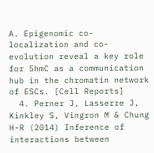A. Epigenomic co-localization and co-evolution reveal a key role for 5hmC as a communication hub in the chromatin network of ESCs. [Cell Reports]
  4. Perner J, Lasserre J, Kinkley S, Vingron M & Chung H-R (2014) Inference of interactions between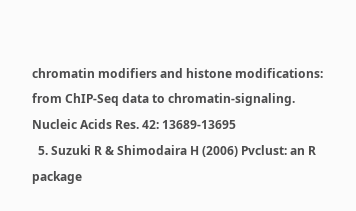chromatin modifiers and histone modifications: from ChIP-Seq data to chromatin-signaling. Nucleic Acids Res. 42: 13689-13695
  5. Suzuki R & Shimodaira H (2006) Pvclust: an R package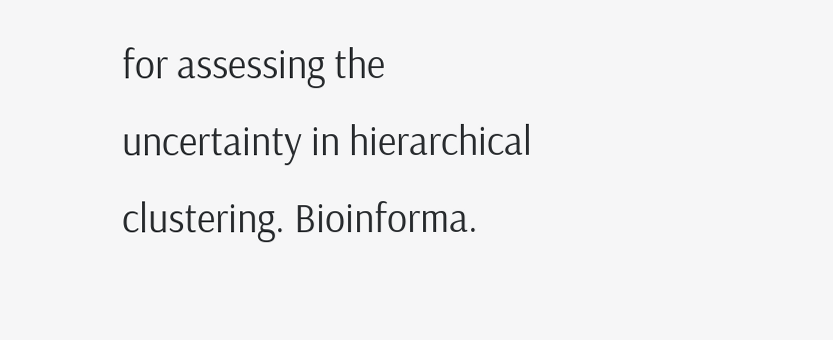for assessing the uncertainty in hierarchical clustering. Bioinforma.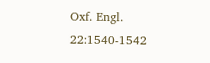Oxf. Engl. 22:1540-1542